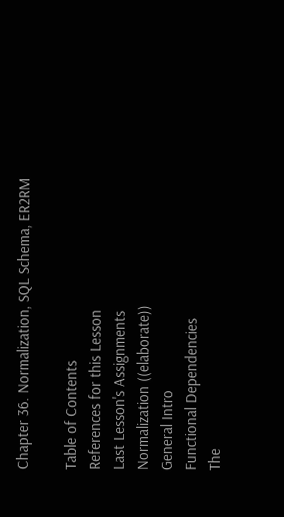Chapter 36. Normalization, SQL Schema, ER2RM

Table of Contents
References for this Lesson
Last Lesson's Assignments
Normalization ((elaborate))
General Intro
Functional Dependencies
The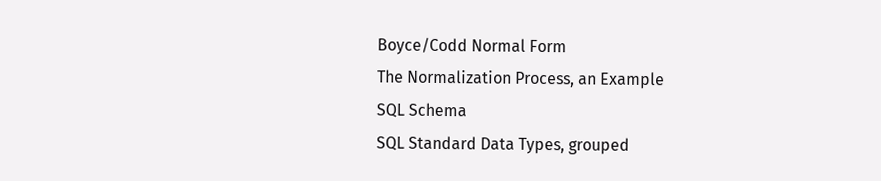Boyce/Codd Normal Form
The Normalization Process, an Example
SQL Schema
SQL Standard Data Types, grouped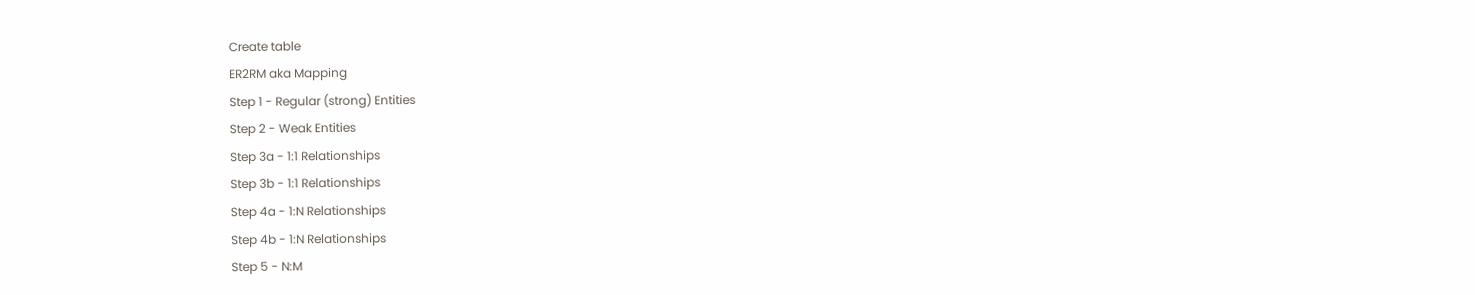Create table
ER2RM aka Mapping
Step 1 - Regular (strong) Entities
Step 2 - Weak Entities
Step 3a - 1:1 Relationships
Step 3b - 1:1 Relationships
Step 4a - 1:N Relationships
Step 4b - 1:N Relationships
Step 5 - N:M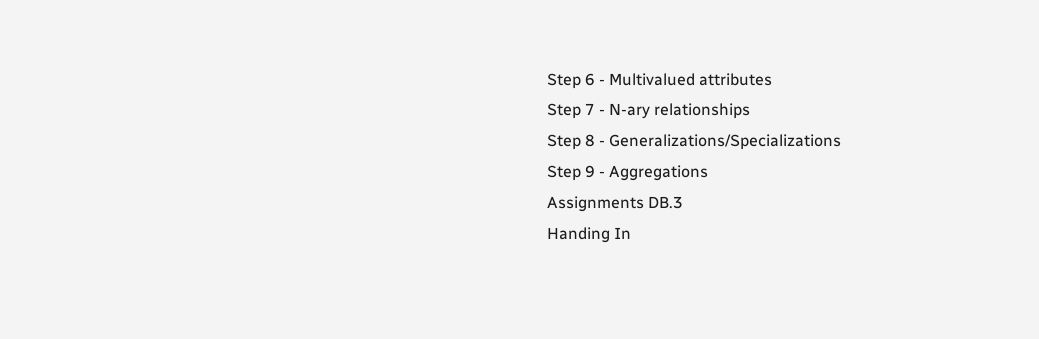Step 6 - Multivalued attributes
Step 7 - N-ary relationships
Step 8 - Generalizations/Specializations
Step 9 - Aggregations
Assignments DB.3
Handing In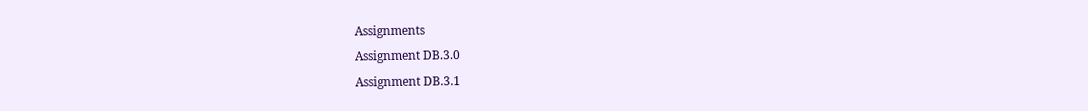Assignments
Assignment DB.3.0
Assignment DB.3.1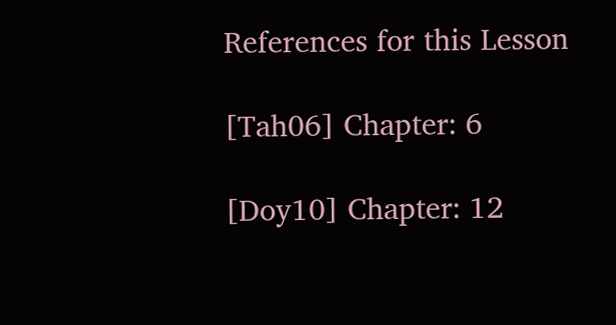References for this Lesson

[Tah06] Chapter: 6

[Doy10] Chapter: 12